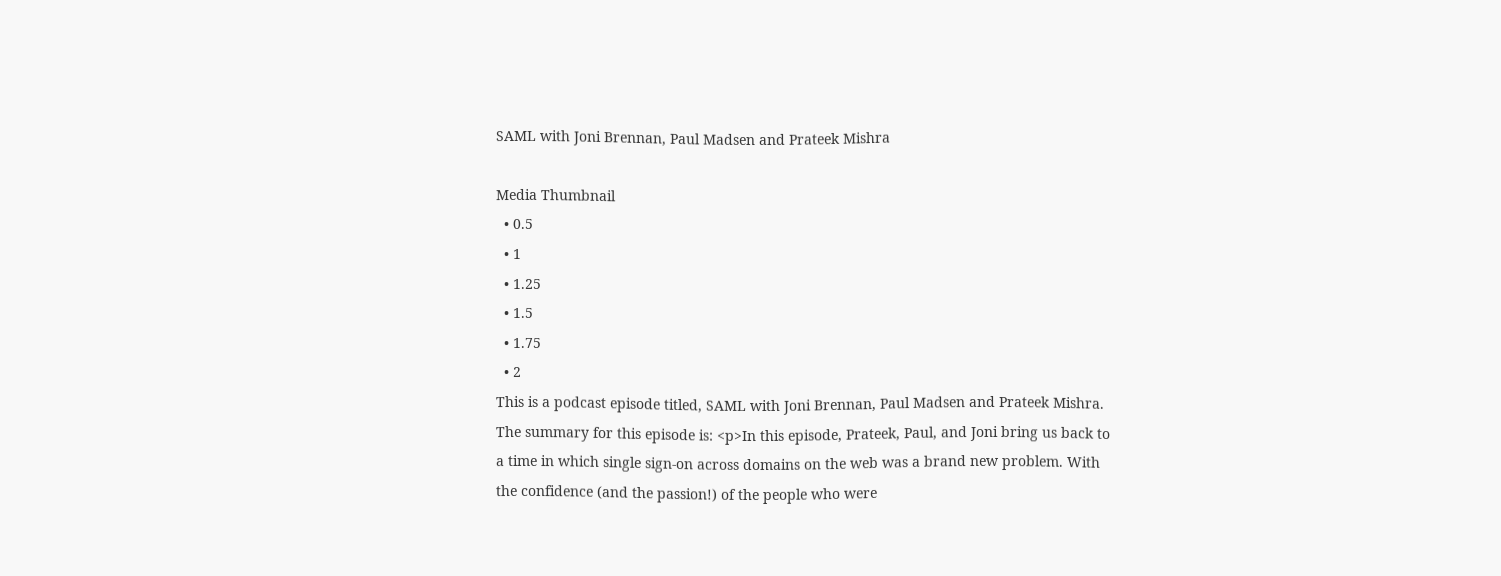SAML with Joni Brennan, Paul Madsen and Prateek Mishra

Media Thumbnail
  • 0.5
  • 1
  • 1.25
  • 1.5
  • 1.75
  • 2
This is a podcast episode titled, SAML with Joni Brennan, Paul Madsen and Prateek Mishra. The summary for this episode is: <p>In this episode, Prateek, Paul, and Joni bring us back to a time in which single sign-on across domains on the web was a brand new problem. With the confidence (and the passion!) of the people who were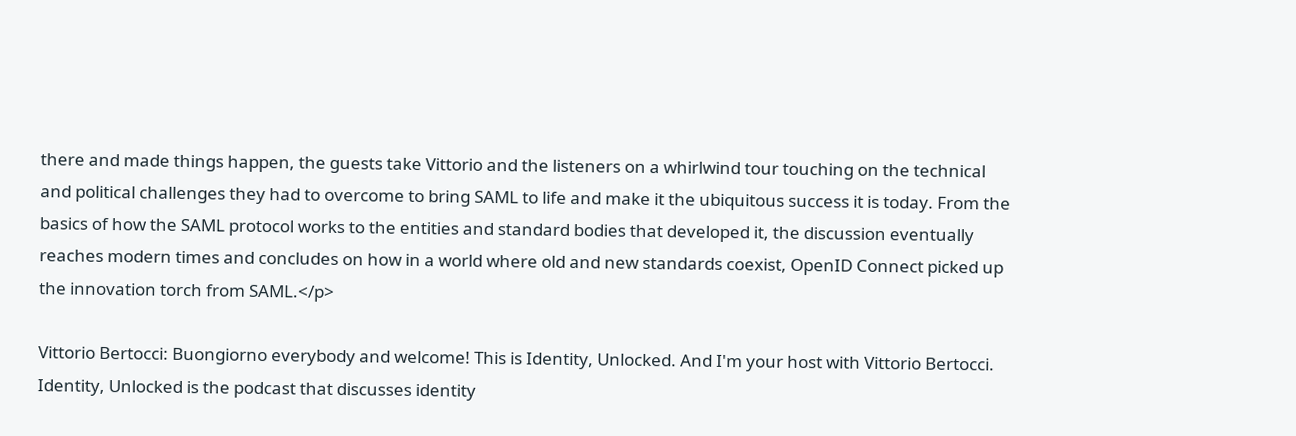there and made things happen, the guests take Vittorio and the listeners on a whirlwind tour touching on the technical and political challenges they had to overcome to bring SAML to life and make it the ubiquitous success it is today. From the basics of how the SAML protocol works to the entities and standard bodies that developed it, the discussion eventually reaches modern times and concludes on how in a world where old and new standards coexist, OpenID Connect picked up the innovation torch from SAML.</p>

Vittorio Bertocci: Buongiorno everybody and welcome! This is Identity, Unlocked. And I'm your host with Vittorio Bertocci. Identity, Unlocked is the podcast that discusses identity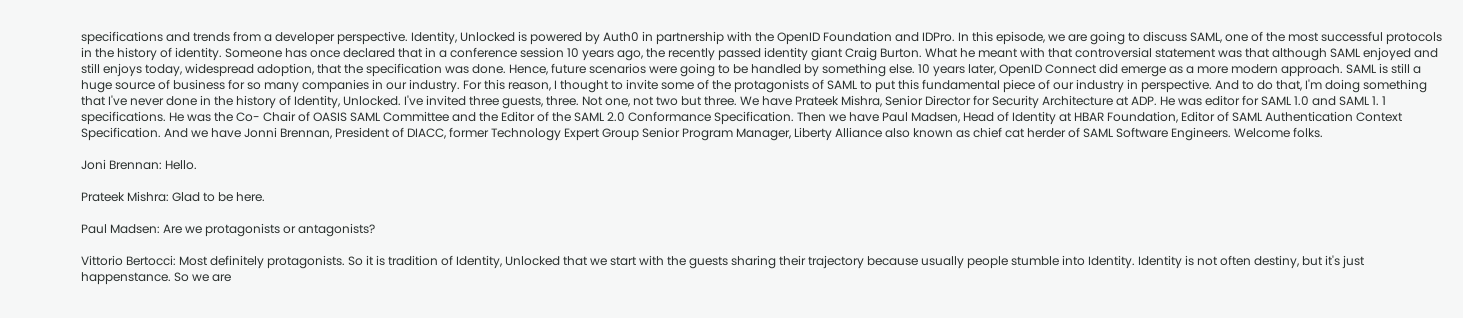specifications and trends from a developer perspective. Identity, Unlocked is powered by Auth0 in partnership with the OpenID Foundation and IDPro. In this episode, we are going to discuss SAML, one of the most successful protocols in the history of identity. Someone has once declared that in a conference session 10 years ago, the recently passed identity giant Craig Burton. What he meant with that controversial statement was that although SAML enjoyed and still enjoys today, widespread adoption, that the specification was done. Hence, future scenarios were going to be handled by something else. 10 years later, OpenID Connect did emerge as a more modern approach. SAML is still a huge source of business for so many companies in our industry. For this reason, I thought to invite some of the protagonists of SAML to put this fundamental piece of our industry in perspective. And to do that, I'm doing something that I've never done in the history of Identity, Unlocked. I've invited three guests, three. Not one, not two but three. We have Prateek Mishra, Senior Director for Security Architecture at ADP. He was editor for SAML 1.0 and SAML 1. 1 specifications. He was the Co- Chair of OASIS SAML Committee and the Editor of the SAML 2.0 Conformance Specification. Then we have Paul Madsen, Head of Identity at HBAR Foundation, Editor of SAML Authentication Context Specification. And we have Jonni Brennan, President of DIACC, former Technology Expert Group Senior Program Manager, Liberty Alliance also known as chief cat herder of SAML Software Engineers. Welcome folks.

Joni Brennan: Hello.

Prateek Mishra: Glad to be here.

Paul Madsen: Are we protagonists or antagonists?

Vittorio Bertocci: Most definitely protagonists. So it is tradition of Identity, Unlocked that we start with the guests sharing their trajectory because usually people stumble into Identity. Identity is not often destiny, but it's just happenstance. So we are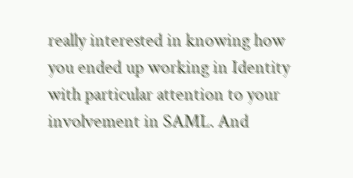really interested in knowing how you ended up working in Identity with particular attention to your involvement in SAML. And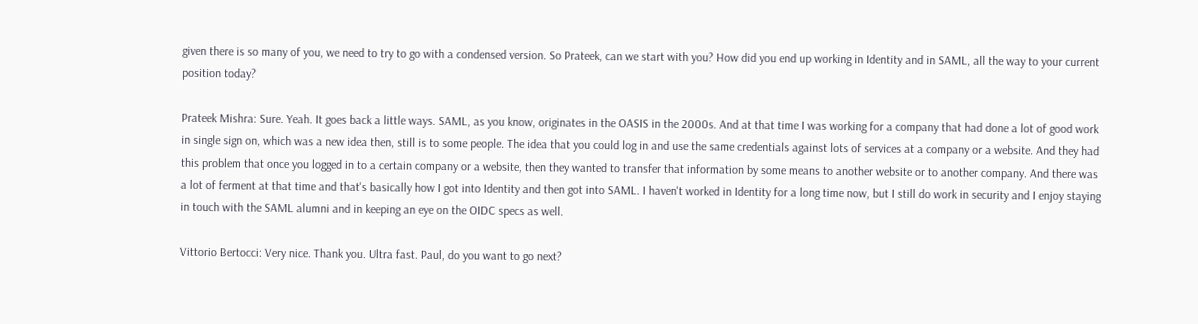given there is so many of you, we need to try to go with a condensed version. So Prateek, can we start with you? How did you end up working in Identity and in SAML, all the way to your current position today?

Prateek Mishra: Sure. Yeah. It goes back a little ways. SAML, as you know, originates in the OASIS in the 2000s. And at that time I was working for a company that had done a lot of good work in single sign on, which was a new idea then, still is to some people. The idea that you could log in and use the same credentials against lots of services at a company or a website. And they had this problem that once you logged in to a certain company or a website, then they wanted to transfer that information by some means to another website or to another company. And there was a lot of ferment at that time and that's basically how I got into Identity and then got into SAML. I haven't worked in Identity for a long time now, but I still do work in security and I enjoy staying in touch with the SAML alumni and in keeping an eye on the OIDC specs as well.

Vittorio Bertocci: Very nice. Thank you. Ultra fast. Paul, do you want to go next?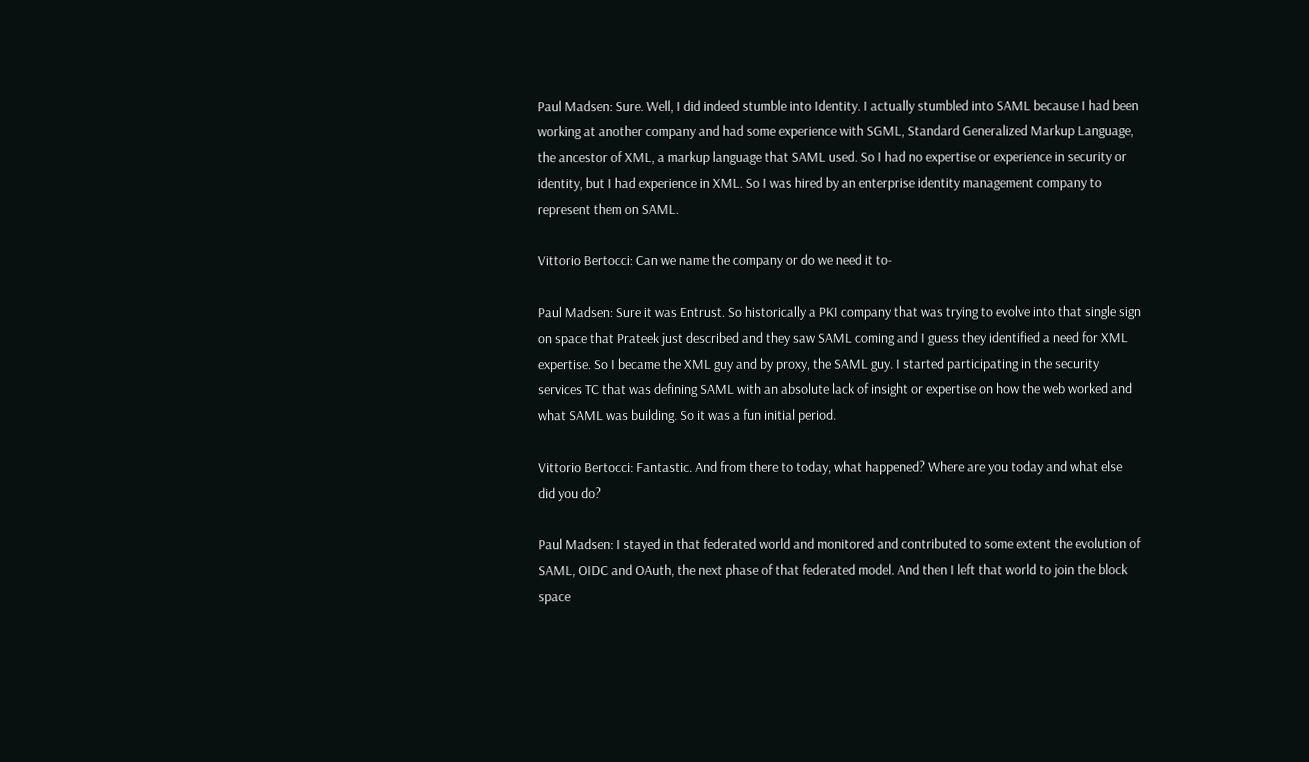Paul Madsen: Sure. Well, I did indeed stumble into Identity. I actually stumbled into SAML because I had been working at another company and had some experience with SGML, Standard Generalized Markup Language, the ancestor of XML, a markup language that SAML used. So I had no expertise or experience in security or identity, but I had experience in XML. So I was hired by an enterprise identity management company to represent them on SAML.

Vittorio Bertocci: Can we name the company or do we need it to-

Paul Madsen: Sure it was Entrust. So historically a PKI company that was trying to evolve into that single sign on space that Prateek just described and they saw SAML coming and I guess they identified a need for XML expertise. So I became the XML guy and by proxy, the SAML guy. I started participating in the security services TC that was defining SAML with an absolute lack of insight or expertise on how the web worked and what SAML was building. So it was a fun initial period.

Vittorio Bertocci: Fantastic. And from there to today, what happened? Where are you today and what else did you do?

Paul Madsen: I stayed in that federated world and monitored and contributed to some extent the evolution of SAML, OIDC and OAuth, the next phase of that federated model. And then I left that world to join the block space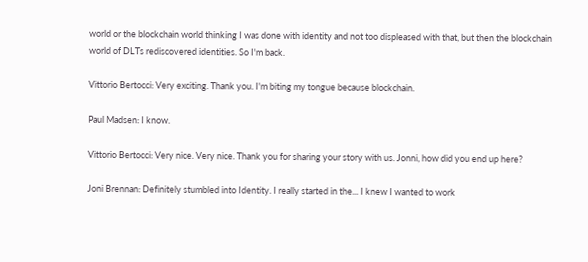world or the blockchain world thinking I was done with identity and not too displeased with that, but then the blockchain world of DLTs rediscovered identities. So I'm back.

Vittorio Bertocci: Very exciting. Thank you. I'm biting my tongue because blockchain.

Paul Madsen: I know.

Vittorio Bertocci: Very nice. Very nice. Thank you for sharing your story with us. Jonni, how did you end up here?

Joni Brennan: Definitely stumbled into Identity. I really started in the... I knew I wanted to work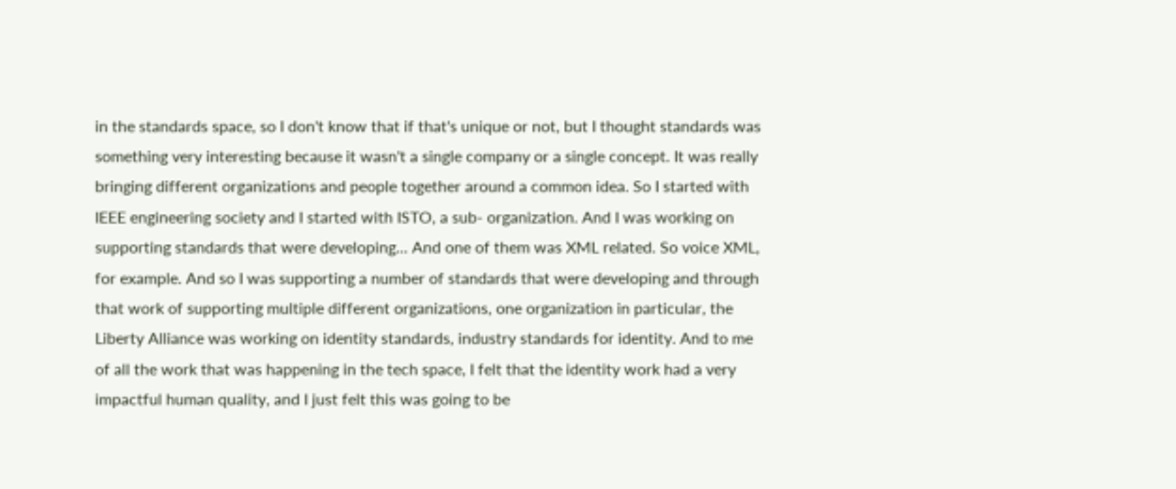in the standards space, so I don't know that if that's unique or not, but I thought standards was something very interesting because it wasn't a single company or a single concept. It was really bringing different organizations and people together around a common idea. So I started with IEEE engineering society and I started with ISTO, a sub- organization. And I was working on supporting standards that were developing... And one of them was XML related. So voice XML, for example. And so I was supporting a number of standards that were developing and through that work of supporting multiple different organizations, one organization in particular, the Liberty Alliance was working on identity standards, industry standards for identity. And to me of all the work that was happening in the tech space, I felt that the identity work had a very impactful human quality, and I just felt this was going to be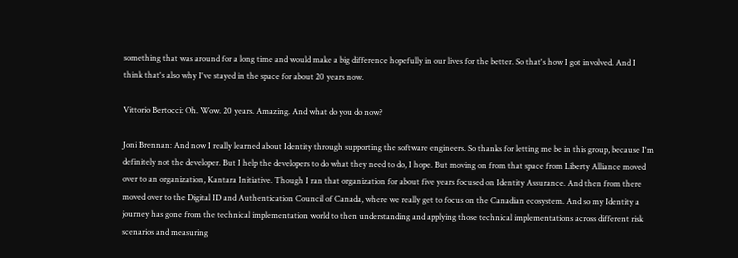something that was around for a long time and would make a big difference hopefully in our lives for the better. So that's how I got involved. And I think that's also why I've stayed in the space for about 20 years now.

Vittorio Bertocci: Oh. Wow. 20 years. Amazing. And what do you do now?

Joni Brennan: And now I really learned about Identity through supporting the software engineers. So thanks for letting me be in this group, because I'm definitely not the developer. But I help the developers to do what they need to do, I hope. But moving on from that space from Liberty Alliance moved over to an organization, Kantara Initiative. Though I ran that organization for about five years focused on Identity Assurance. And then from there moved over to the Digital ID and Authentication Council of Canada, where we really get to focus on the Canadian ecosystem. And so my Identity a journey has gone from the technical implementation world to then understanding and applying those technical implementations across different risk scenarios and measuring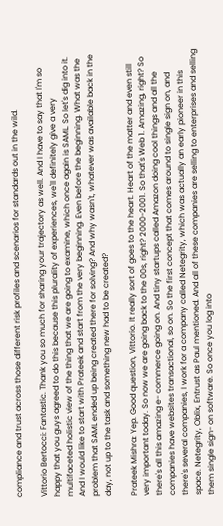compliance and trust across those different risk profiles and scenarios for standards out in the wild.

Vittorio Bertocci: Fantastic. Thank you so much for sharing your trajectory as well. And I have to say that I'm so happy that you guys agreed to do this because this plurality of experiences, we'll definitely give a very multifaceted holistic view of the thing that we are going to examine, which once again is SAML. So let's dig into it. And I would like to start with Prateek and start from the very beginning. Even before the beginning. What was the problem that SAML ended up being created there for solving? And why wasn't, whatever was available back in the day, not up to the task and something new had to be created?

Prateek Mishra: Yep. Good question, Vittorio. It really sort of goes to the heart. Heart of the matter and even still very important today. So now we are going back to the 00s, right? 2000-2001. So that's Web 1. Amazing, right? So there's all this amazing e- commerce going on. And tiny startups called Amazon doing cool things and all the companies have websites transactional, so on. So the first concept that comes around to single sign on, and there's several companies, I work for a company called Netegrity, which was actually an early pioneer in this space. Netegrity, Oblix, Entrust as Paul mentioned. And all of these companies are selling to enterprises and selling them single sign- on software. So once you log into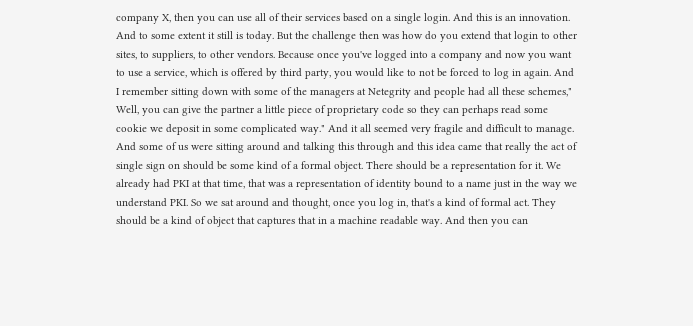company X, then you can use all of their services based on a single login. And this is an innovation. And to some extent it still is today. But the challenge then was how do you extend that login to other sites, to suppliers, to other vendors. Because once you've logged into a company and now you want to use a service, which is offered by third party, you would like to not be forced to log in again. And I remember sitting down with some of the managers at Netegrity and people had all these schemes," Well, you can give the partner a little piece of proprietary code so they can perhaps read some cookie we deposit in some complicated way." And it all seemed very fragile and difficult to manage. And some of us were sitting around and talking this through and this idea came that really the act of single sign on should be some kind of a formal object. There should be a representation for it. We already had PKI at that time, that was a representation of identity bound to a name just in the way we understand PKI. So we sat around and thought, once you log in, that's a kind of formal act. They should be a kind of object that captures that in a machine readable way. And then you can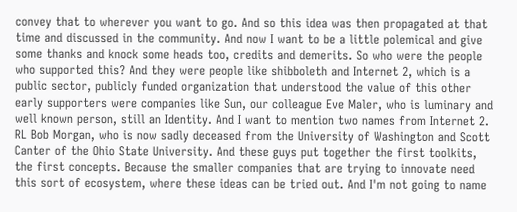convey that to wherever you want to go. And so this idea was then propagated at that time and discussed in the community. And now I want to be a little polemical and give some thanks and knock some heads too, credits and demerits. So who were the people who supported this? And they were people like shibboleth and Internet 2, which is a public sector, publicly funded organization that understood the value of this other early supporters were companies like Sun, our colleague Eve Maler, who is luminary and well known person, still an Identity. And I want to mention two names from Internet 2. RL Bob Morgan, who is now sadly deceased from the University of Washington and Scott Canter of the Ohio State University. And these guys put together the first toolkits, the first concepts. Because the smaller companies that are trying to innovate need this sort of ecosystem, where these ideas can be tried out. And I'm not going to name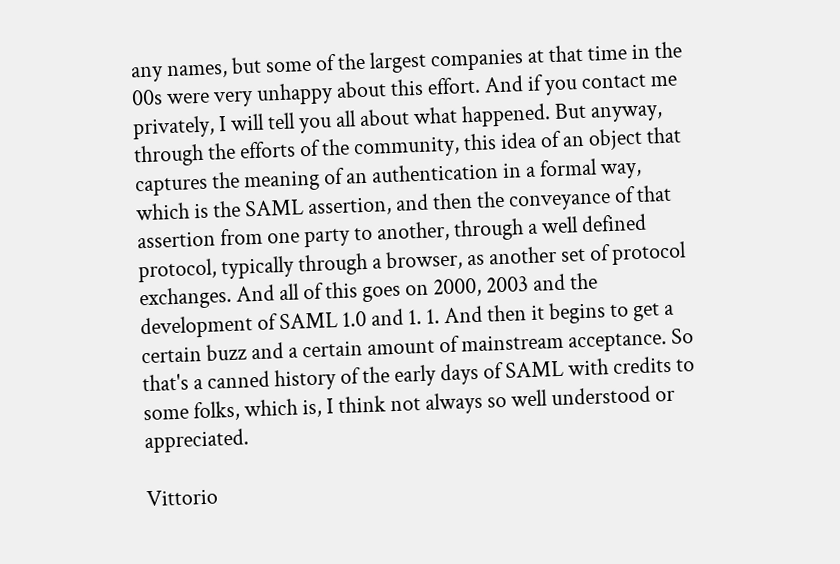any names, but some of the largest companies at that time in the 00s were very unhappy about this effort. And if you contact me privately, I will tell you all about what happened. But anyway, through the efforts of the community, this idea of an object that captures the meaning of an authentication in a formal way, which is the SAML assertion, and then the conveyance of that assertion from one party to another, through a well defined protocol, typically through a browser, as another set of protocol exchanges. And all of this goes on 2000, 2003 and the development of SAML 1.0 and 1. 1. And then it begins to get a certain buzz and a certain amount of mainstream acceptance. So that's a canned history of the early days of SAML with credits to some folks, which is, I think not always so well understood or appreciated.

Vittorio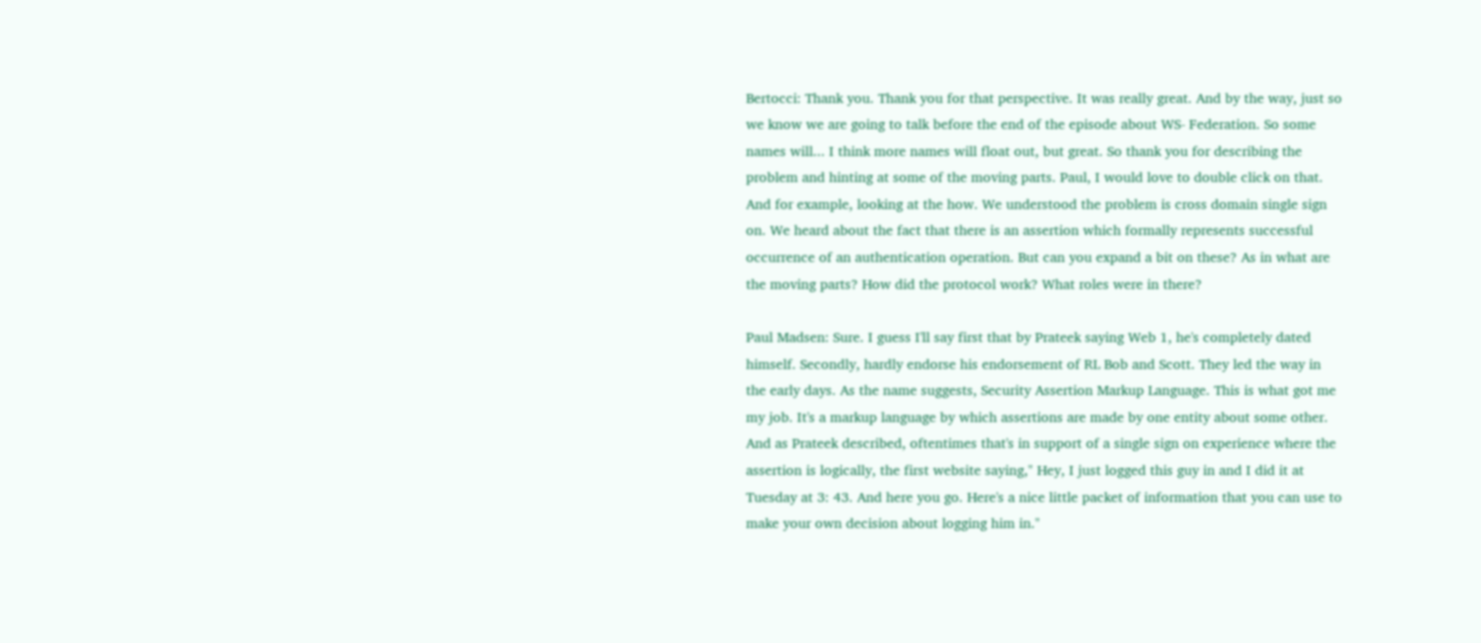Bertocci: Thank you. Thank you for that perspective. It was really great. And by the way, just so we know we are going to talk before the end of the episode about WS- Federation. So some names will... I think more names will float out, but great. So thank you for describing the problem and hinting at some of the moving parts. Paul, I would love to double click on that. And for example, looking at the how. We understood the problem is cross domain single sign on. We heard about the fact that there is an assertion which formally represents successful occurrence of an authentication operation. But can you expand a bit on these? As in what are the moving parts? How did the protocol work? What roles were in there?

Paul Madsen: Sure. I guess I'll say first that by Prateek saying Web 1, he's completely dated himself. Secondly, hardly endorse his endorsement of RL Bob and Scott. They led the way in the early days. As the name suggests, Security Assertion Markup Language. This is what got me my job. It's a markup language by which assertions are made by one entity about some other. And as Prateek described, oftentimes that's in support of a single sign on experience where the assertion is logically, the first website saying," Hey, I just logged this guy in and I did it at Tuesday at 3: 43. And here you go. Here's a nice little packet of information that you can use to make your own decision about logging him in."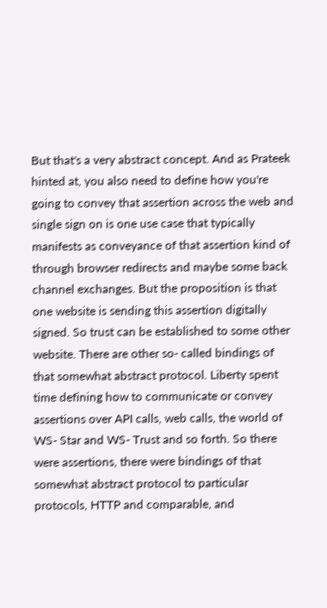But that's a very abstract concept. And as Prateek hinted at, you also need to define how you're going to convey that assertion across the web and single sign on is one use case that typically manifests as conveyance of that assertion kind of through browser redirects and maybe some back channel exchanges. But the proposition is that one website is sending this assertion digitally signed. So trust can be established to some other website. There are other so- called bindings of that somewhat abstract protocol. Liberty spent time defining how to communicate or convey assertions over API calls, web calls, the world of WS- Star and WS- Trust and so forth. So there were assertions, there were bindings of that somewhat abstract protocol to particular protocols, HTTP and comparable, and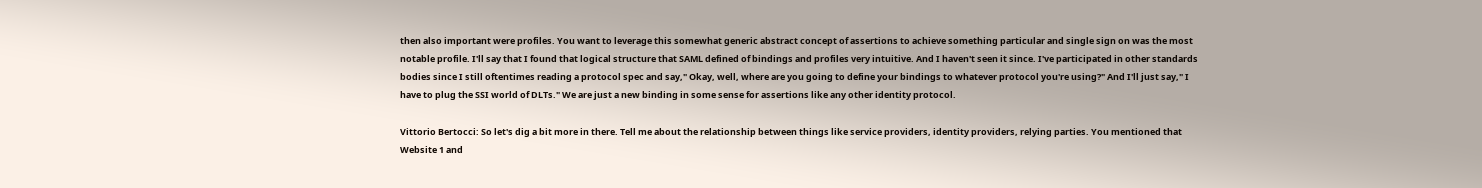then also important were profiles. You want to leverage this somewhat generic abstract concept of assertions to achieve something particular and single sign on was the most notable profile. I'll say that I found that logical structure that SAML defined of bindings and profiles very intuitive. And I haven't seen it since. I've participated in other standards bodies since I still oftentimes reading a protocol spec and say," Okay, well, where are you going to define your bindings to whatever protocol you're using?" And I'll just say," I have to plug the SSI world of DLTs." We are just a new binding in some sense for assertions like any other identity protocol.

Vittorio Bertocci: So let's dig a bit more in there. Tell me about the relationship between things like service providers, identity providers, relying parties. You mentioned that Website 1 and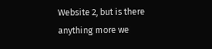Website 2, but is there anything more we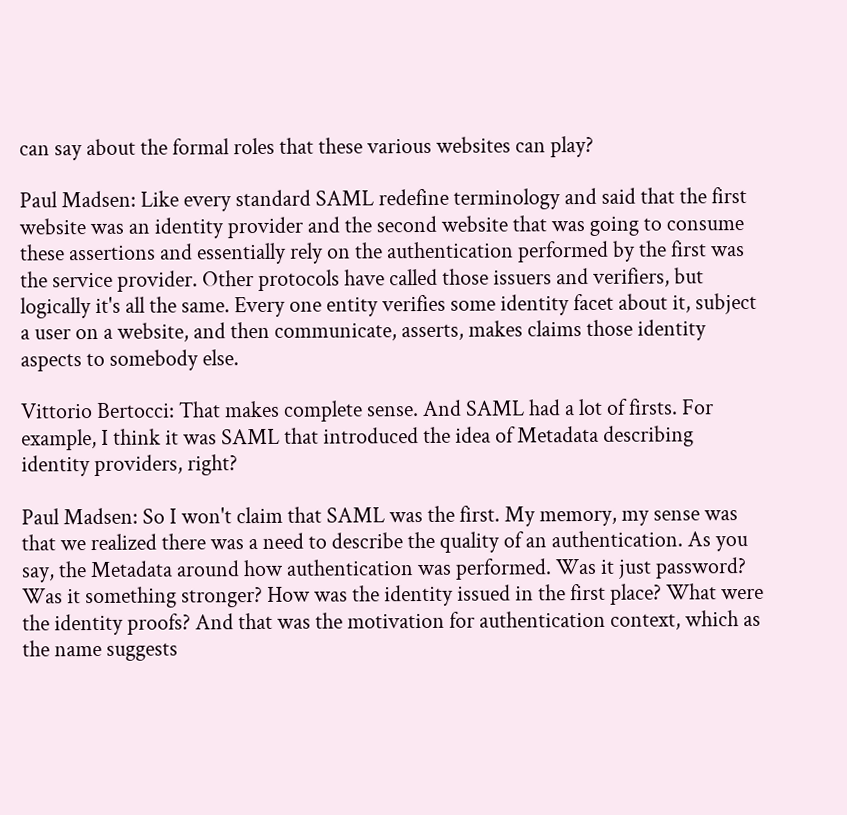can say about the formal roles that these various websites can play?

Paul Madsen: Like every standard SAML redefine terminology and said that the first website was an identity provider and the second website that was going to consume these assertions and essentially rely on the authentication performed by the first was the service provider. Other protocols have called those issuers and verifiers, but logically it's all the same. Every one entity verifies some identity facet about it, subject a user on a website, and then communicate, asserts, makes claims those identity aspects to somebody else.

Vittorio Bertocci: That makes complete sense. And SAML had a lot of firsts. For example, I think it was SAML that introduced the idea of Metadata describing identity providers, right?

Paul Madsen: So I won't claim that SAML was the first. My memory, my sense was that we realized there was a need to describe the quality of an authentication. As you say, the Metadata around how authentication was performed. Was it just password? Was it something stronger? How was the identity issued in the first place? What were the identity proofs? And that was the motivation for authentication context, which as the name suggests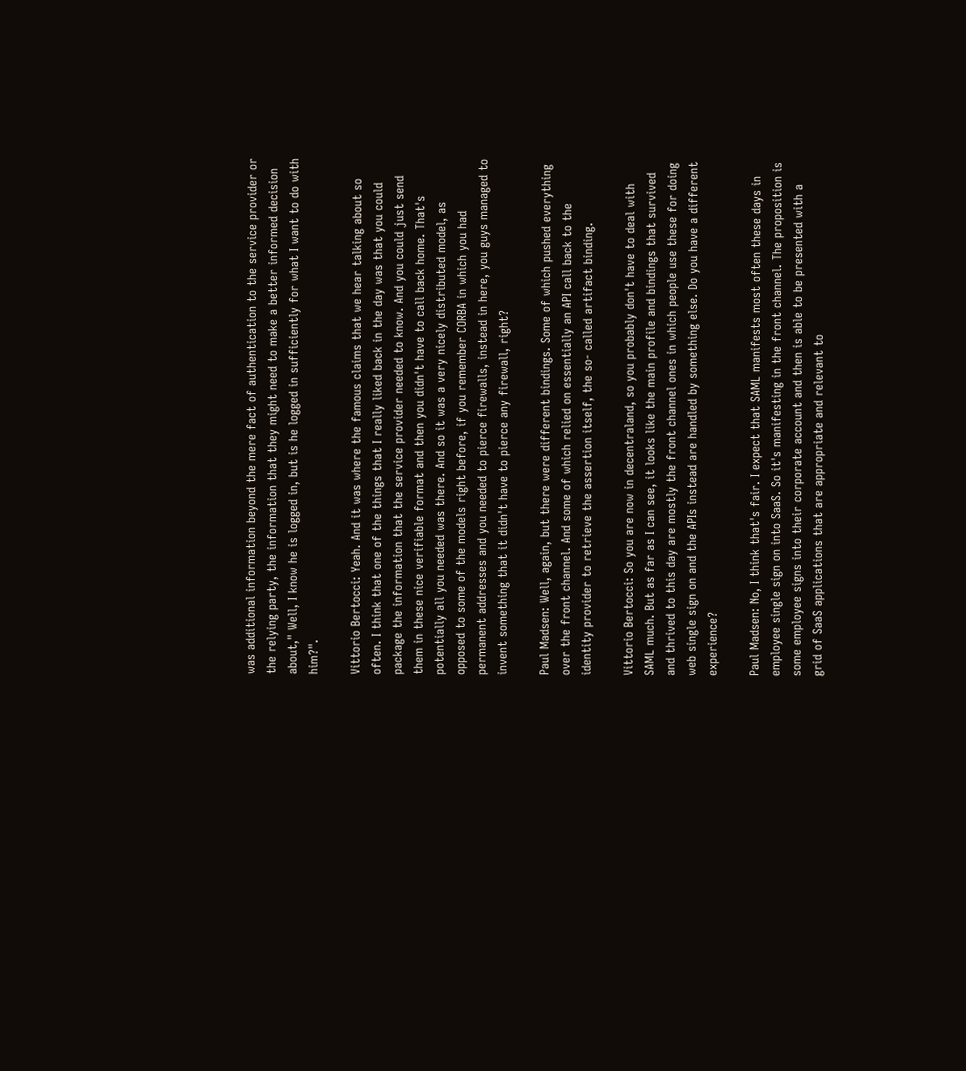was additional information beyond the mere fact of authentication to the service provider or the relying party, the information that they might need to make a better informed decision about," Well, I know he is logged in, but is he logged in sufficiently for what I want to do with him?".

Vittorio Bertocci: Yeah. And it was where the famous claims that we hear talking about so often. I think that one of the things that I really liked back in the day was that you could package the information that the service provider needed to know. And you could just send them in these nice verifiable format and then you didn't have to call back home. That's potentially all you needed was there. And so it was a very nicely distributed model, as opposed to some of the models right before, if you remember CORBA in which you had permanent addresses and you needed to pierce firewalls, instead in here, you guys managed to invent something that it didn't have to pierce any firewall, right?

Paul Madsen: Well, again, but there were different bindings. Some of which pushed everything over the front channel. And some of which relied on essentially an API call back to the identity provider to retrieve the assertion itself, the so- called artifact binding.

Vittorio Bertocci: So you are now in decentraland, so you probably don't have to deal with SAML much. But as far as I can see, it looks like the main profile and bindings that survived and thrived to this day are mostly the front channel ones in which people use these for doing web single sign on and the APIs instead are handled by something else. Do you have a different experience?

Paul Madsen: No, I think that's fair. I expect that SAML manifests most often these days in employee single sign on into SaaS. So it's manifesting in the front channel. The proposition is some employee signs into their corporate account and then is able to be presented with a grid of SaaS applications that are appropriate and relevant to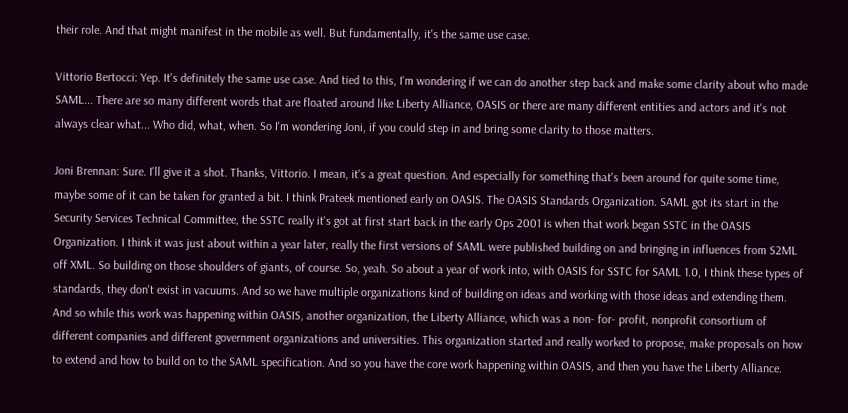their role. And that might manifest in the mobile as well. But fundamentally, it's the same use case.

Vittorio Bertocci: Yep. It's definitely the same use case. And tied to this, I'm wondering if we can do another step back and make some clarity about who made SAML... There are so many different words that are floated around like Liberty Alliance, OASIS or there are many different entities and actors and it's not always clear what... Who did, what, when. So I'm wondering Joni, if you could step in and bring some clarity to those matters.

Joni Brennan: Sure. I'll give it a shot. Thanks, Vittorio. I mean, it's a great question. And especially for something that's been around for quite some time, maybe some of it can be taken for granted a bit. I think Prateek mentioned early on OASIS. The OASIS Standards Organization. SAML got its start in the Security Services Technical Committee, the SSTC really it's got at first start back in the early Ops 2001 is when that work began SSTC in the OASIS Organization. I think it was just about within a year later, really the first versions of SAML were published building on and bringing in influences from S2ML off XML. So building on those shoulders of giants, of course. So, yeah. So about a year of work into, with OASIS for SSTC for SAML 1.0, I think these types of standards, they don't exist in vacuums. And so we have multiple organizations kind of building on ideas and working with those ideas and extending them. And so while this work was happening within OASIS, another organization, the Liberty Alliance, which was a non- for- profit, nonprofit consortium of different companies and different government organizations and universities. This organization started and really worked to propose, make proposals on how to extend and how to build on to the SAML specification. And so you have the core work happening within OASIS, and then you have the Liberty Alliance.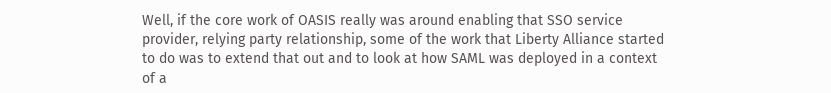Well, if the core work of OASIS really was around enabling that SSO service provider, relying party relationship, some of the work that Liberty Alliance started to do was to extend that out and to look at how SAML was deployed in a context of a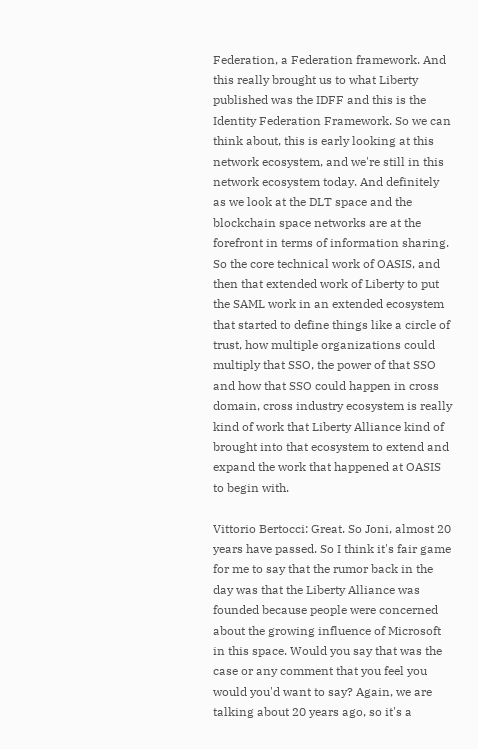Federation, a Federation framework. And this really brought us to what Liberty published was the IDFF and this is the Identity Federation Framework. So we can think about, this is early looking at this network ecosystem, and we're still in this network ecosystem today. And definitely as we look at the DLT space and the blockchain space networks are at the forefront in terms of information sharing. So the core technical work of OASIS, and then that extended work of Liberty to put the SAML work in an extended ecosystem that started to define things like a circle of trust, how multiple organizations could multiply that SSO, the power of that SSO and how that SSO could happen in cross domain, cross industry ecosystem is really kind of work that Liberty Alliance kind of brought into that ecosystem to extend and expand the work that happened at OASIS to begin with.

Vittorio Bertocci: Great. So Joni, almost 20 years have passed. So I think it's fair game for me to say that the rumor back in the day was that the Liberty Alliance was founded because people were concerned about the growing influence of Microsoft in this space. Would you say that was the case or any comment that you feel you would you'd want to say? Again, we are talking about 20 years ago, so it's a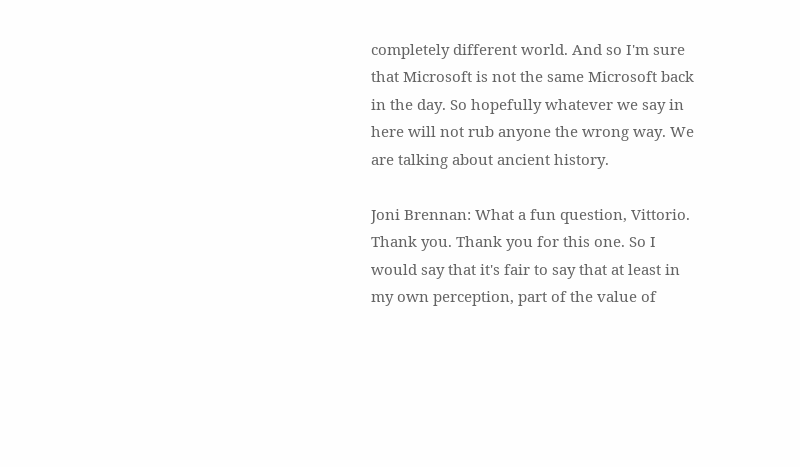completely different world. And so I'm sure that Microsoft is not the same Microsoft back in the day. So hopefully whatever we say in here will not rub anyone the wrong way. We are talking about ancient history.

Joni Brennan: What a fun question, Vittorio. Thank you. Thank you for this one. So I would say that it's fair to say that at least in my own perception, part of the value of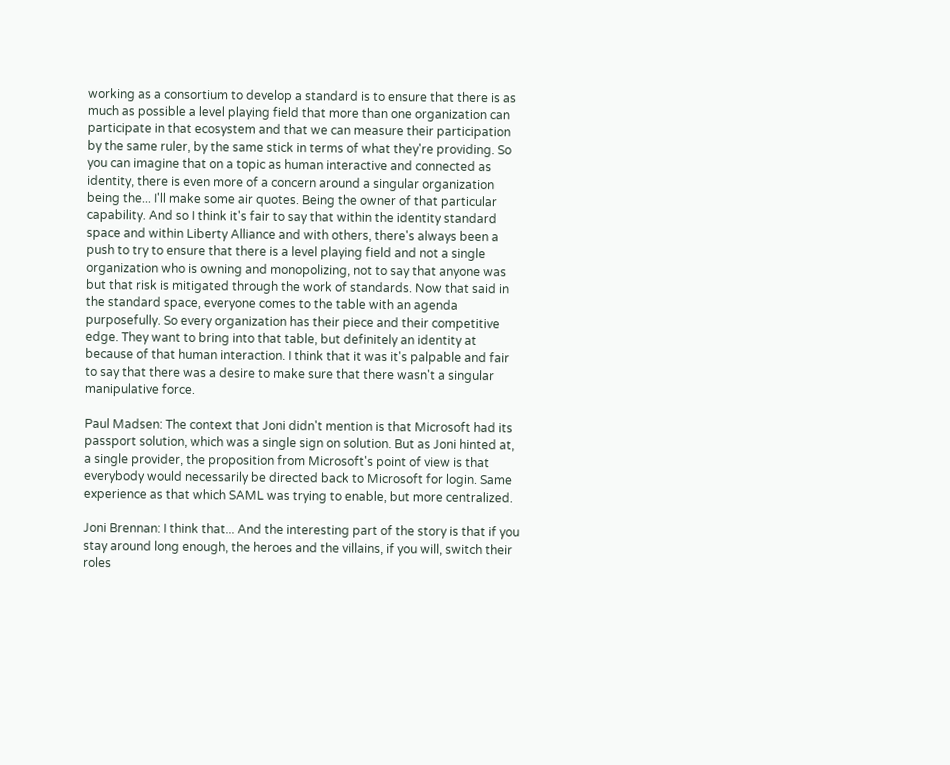working as a consortium to develop a standard is to ensure that there is as much as possible a level playing field that more than one organization can participate in that ecosystem and that we can measure their participation by the same ruler, by the same stick in terms of what they're providing. So you can imagine that on a topic as human interactive and connected as identity, there is even more of a concern around a singular organization being the... I'll make some air quotes. Being the owner of that particular capability. And so I think it's fair to say that within the identity standard space and within Liberty Alliance and with others, there's always been a push to try to ensure that there is a level playing field and not a single organization who is owning and monopolizing, not to say that anyone was but that risk is mitigated through the work of standards. Now that said in the standard space, everyone comes to the table with an agenda purposefully. So every organization has their piece and their competitive edge. They want to bring into that table, but definitely an identity at because of that human interaction. I think that it was it's palpable and fair to say that there was a desire to make sure that there wasn't a singular manipulative force.

Paul Madsen: The context that Joni didn't mention is that Microsoft had its passport solution, which was a single sign on solution. But as Joni hinted at, a single provider, the proposition from Microsoft's point of view is that everybody would necessarily be directed back to Microsoft for login. Same experience as that which SAML was trying to enable, but more centralized.

Joni Brennan: I think that... And the interesting part of the story is that if you stay around long enough, the heroes and the villains, if you will, switch their roles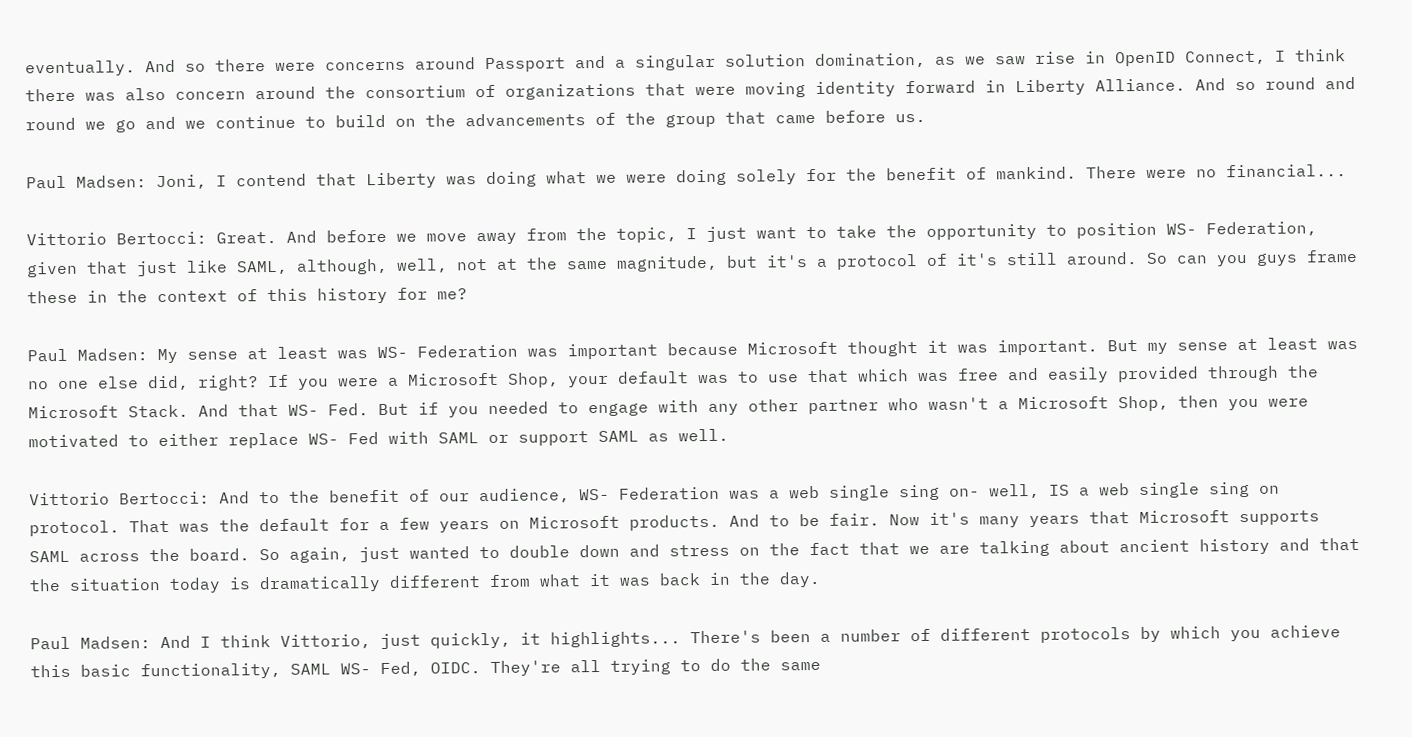eventually. And so there were concerns around Passport and a singular solution domination, as we saw rise in OpenID Connect, I think there was also concern around the consortium of organizations that were moving identity forward in Liberty Alliance. And so round and round we go and we continue to build on the advancements of the group that came before us.

Paul Madsen: Joni, I contend that Liberty was doing what we were doing solely for the benefit of mankind. There were no financial...

Vittorio Bertocci: Great. And before we move away from the topic, I just want to take the opportunity to position WS- Federation, given that just like SAML, although, well, not at the same magnitude, but it's a protocol of it's still around. So can you guys frame these in the context of this history for me?

Paul Madsen: My sense at least was WS- Federation was important because Microsoft thought it was important. But my sense at least was no one else did, right? If you were a Microsoft Shop, your default was to use that which was free and easily provided through the Microsoft Stack. And that WS- Fed. But if you needed to engage with any other partner who wasn't a Microsoft Shop, then you were motivated to either replace WS- Fed with SAML or support SAML as well.

Vittorio Bertocci: And to the benefit of our audience, WS- Federation was a web single sing on- well, IS a web single sing on protocol. That was the default for a few years on Microsoft products. And to be fair. Now it's many years that Microsoft supports SAML across the board. So again, just wanted to double down and stress on the fact that we are talking about ancient history and that the situation today is dramatically different from what it was back in the day.

Paul Madsen: And I think Vittorio, just quickly, it highlights... There's been a number of different protocols by which you achieve this basic functionality, SAML WS- Fed, OIDC. They're all trying to do the same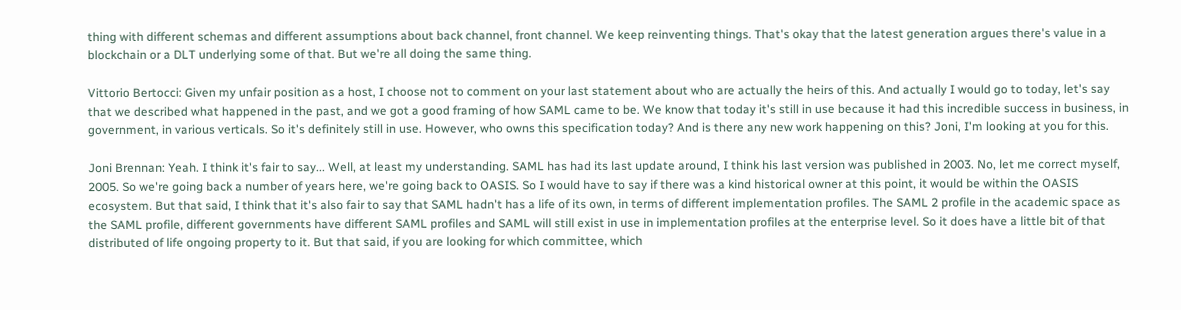thing with different schemas and different assumptions about back channel, front channel. We keep reinventing things. That's okay that the latest generation argues there's value in a blockchain or a DLT underlying some of that. But we're all doing the same thing.

Vittorio Bertocci: Given my unfair position as a host, I choose not to comment on your last statement about who are actually the heirs of this. And actually I would go to today, let's say that we described what happened in the past, and we got a good framing of how SAML came to be. We know that today it's still in use because it had this incredible success in business, in government, in various verticals. So it's definitely still in use. However, who owns this specification today? And is there any new work happening on this? Joni, I'm looking at you for this.

Joni Brennan: Yeah. I think it's fair to say... Well, at least my understanding. SAML has had its last update around, I think his last version was published in 2003. No, let me correct myself, 2005. So we're going back a number of years here, we're going back to OASIS. So I would have to say if there was a kind historical owner at this point, it would be within the OASIS ecosystem. But that said, I think that it's also fair to say that SAML hadn't has a life of its own, in terms of different implementation profiles. The SAML 2 profile in the academic space as the SAML profile, different governments have different SAML profiles and SAML will still exist in use in implementation profiles at the enterprise level. So it does have a little bit of that distributed of life ongoing property to it. But that said, if you are looking for which committee, which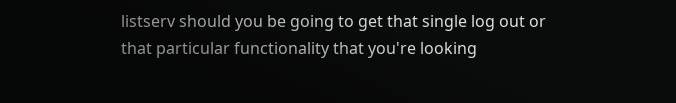listserv should you be going to get that single log out or that particular functionality that you're looking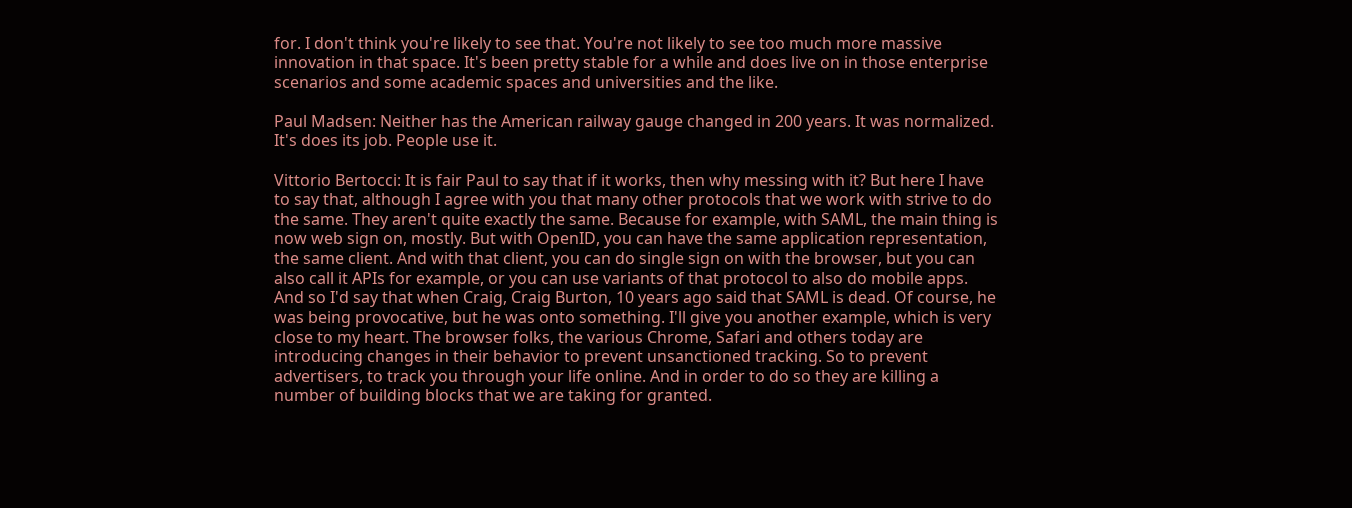for. I don't think you're likely to see that. You're not likely to see too much more massive innovation in that space. It's been pretty stable for a while and does live on in those enterprise scenarios and some academic spaces and universities and the like.

Paul Madsen: Neither has the American railway gauge changed in 200 years. It was normalized. It's does its job. People use it.

Vittorio Bertocci: It is fair Paul to say that if it works, then why messing with it? But here I have to say that, although I agree with you that many other protocols that we work with strive to do the same. They aren't quite exactly the same. Because for example, with SAML, the main thing is now web sign on, mostly. But with OpenID, you can have the same application representation, the same client. And with that client, you can do single sign on with the browser, but you can also call it APIs for example, or you can use variants of that protocol to also do mobile apps. And so I'd say that when Craig, Craig Burton, 10 years ago said that SAML is dead. Of course, he was being provocative, but he was onto something. I'll give you another example, which is very close to my heart. The browser folks, the various Chrome, Safari and others today are introducing changes in their behavior to prevent unsanctioned tracking. So to prevent advertisers, to track you through your life online. And in order to do so they are killing a number of building blocks that we are taking for granted.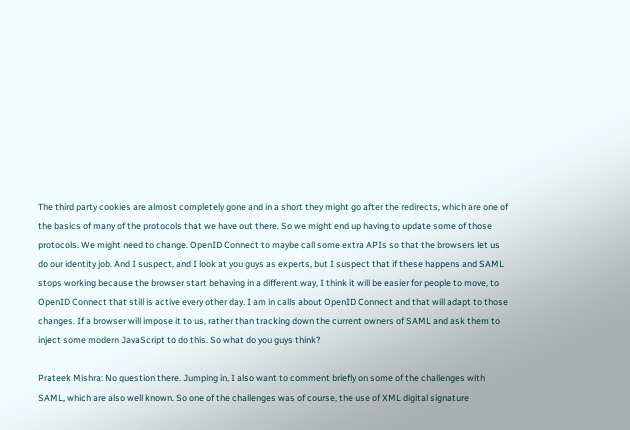The third party cookies are almost completely gone and in a short they might go after the redirects, which are one of the basics of many of the protocols that we have out there. So we might end up having to update some of those protocols. We might need to change. OpenID Connect to maybe call some extra APIs so that the browsers let us do our identity job. And I suspect, and I look at you guys as experts, but I suspect that if these happens and SAML stops working because the browser start behaving in a different way, I think it will be easier for people to move, to OpenID Connect that still is active every other day. I am in calls about OpenID Connect and that will adapt to those changes. If a browser will impose it to us, rather than tracking down the current owners of SAML and ask them to inject some modern JavaScript to do this. So what do you guys think?

Prateek Mishra: No question there. Jumping in, I also want to comment briefly on some of the challenges with SAML, which are also well known. So one of the challenges was of course, the use of XML digital signature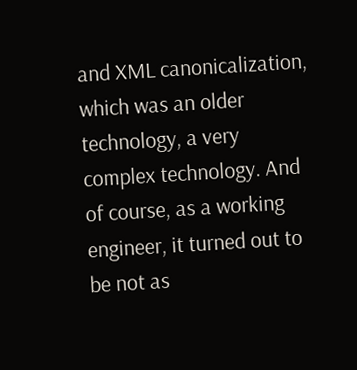and XML canonicalization, which was an older technology, a very complex technology. And of course, as a working engineer, it turned out to be not as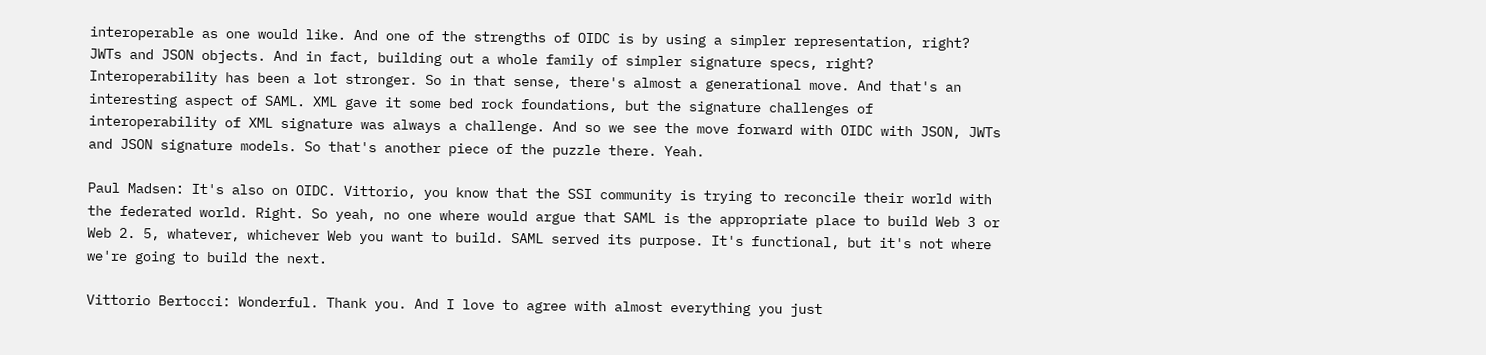interoperable as one would like. And one of the strengths of OIDC is by using a simpler representation, right? JWTs and JSON objects. And in fact, building out a whole family of simpler signature specs, right? Interoperability has been a lot stronger. So in that sense, there's almost a generational move. And that's an interesting aspect of SAML. XML gave it some bed rock foundations, but the signature challenges of interoperability of XML signature was always a challenge. And so we see the move forward with OIDC with JSON, JWTs and JSON signature models. So that's another piece of the puzzle there. Yeah.

Paul Madsen: It's also on OIDC. Vittorio, you know that the SSI community is trying to reconcile their world with the federated world. Right. So yeah, no one where would argue that SAML is the appropriate place to build Web 3 or Web 2. 5, whatever, whichever Web you want to build. SAML served its purpose. It's functional, but it's not where we're going to build the next.

Vittorio Bertocci: Wonderful. Thank you. And I love to agree with almost everything you just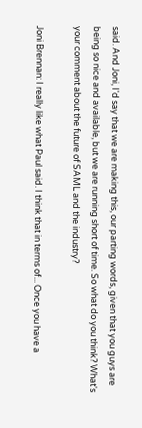said. And Joni, I'd say that we are making this, our parting words, given that you guys are being so nice and available, but we are running short of time. So what do you think? What's your comment about the future of SAML and the industry?

Joni Brennan: I really like what Paul said. I think that in terms of... Once you have a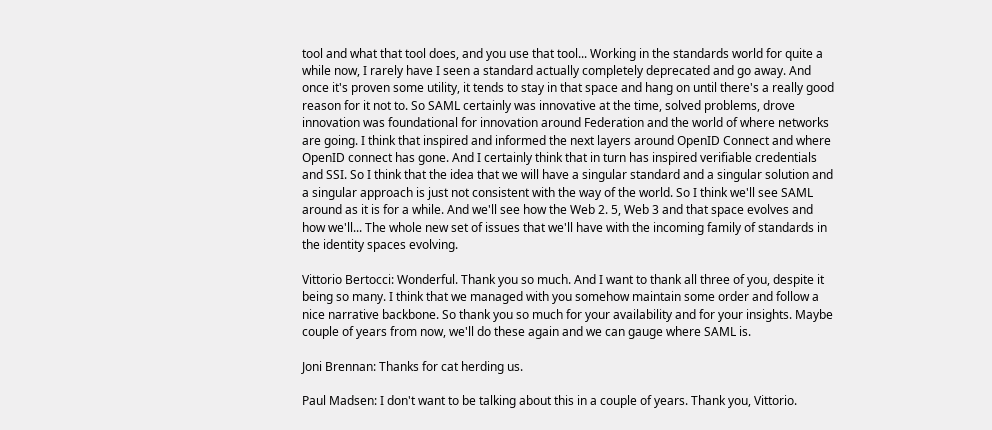tool and what that tool does, and you use that tool... Working in the standards world for quite a while now, I rarely have I seen a standard actually completely deprecated and go away. And once it's proven some utility, it tends to stay in that space and hang on until there's a really good reason for it not to. So SAML certainly was innovative at the time, solved problems, drove innovation was foundational for innovation around Federation and the world of where networks are going. I think that inspired and informed the next layers around OpenID Connect and where OpenID connect has gone. And I certainly think that in turn has inspired verifiable credentials and SSI. So I think that the idea that we will have a singular standard and a singular solution and a singular approach is just not consistent with the way of the world. So I think we'll see SAML around as it is for a while. And we'll see how the Web 2. 5, Web 3 and that space evolves and how we'll... The whole new set of issues that we'll have with the incoming family of standards in the identity spaces evolving.

Vittorio Bertocci: Wonderful. Thank you so much. And I want to thank all three of you, despite it being so many. I think that we managed with you somehow maintain some order and follow a nice narrative backbone. So thank you so much for your availability and for your insights. Maybe couple of years from now, we'll do these again and we can gauge where SAML is.

Joni Brennan: Thanks for cat herding us.

Paul Madsen: I don't want to be talking about this in a couple of years. Thank you, Vittorio.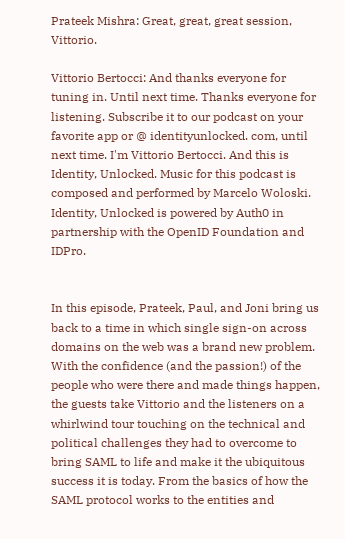Prateek Mishra: Great, great, great session, Vittorio.

Vittorio Bertocci: And thanks everyone for tuning in. Until next time. Thanks everyone for listening. Subscribe it to our podcast on your favorite app or @ identityunlocked. com, until next time. I'm Vittorio Bertocci. And this is Identity, Unlocked. Music for this podcast is composed and performed by Marcelo Woloski. Identity, Unlocked is powered by Auth0 in partnership with the OpenID Foundation and IDPro.


In this episode, Prateek, Paul, and Joni bring us back to a time in which single sign-on across domains on the web was a brand new problem. With the confidence (and the passion!) of the people who were there and made things happen, the guests take Vittorio and the listeners on a whirlwind tour touching on the technical and political challenges they had to overcome to bring SAML to life and make it the ubiquitous success it is today. From the basics of how the SAML protocol works to the entities and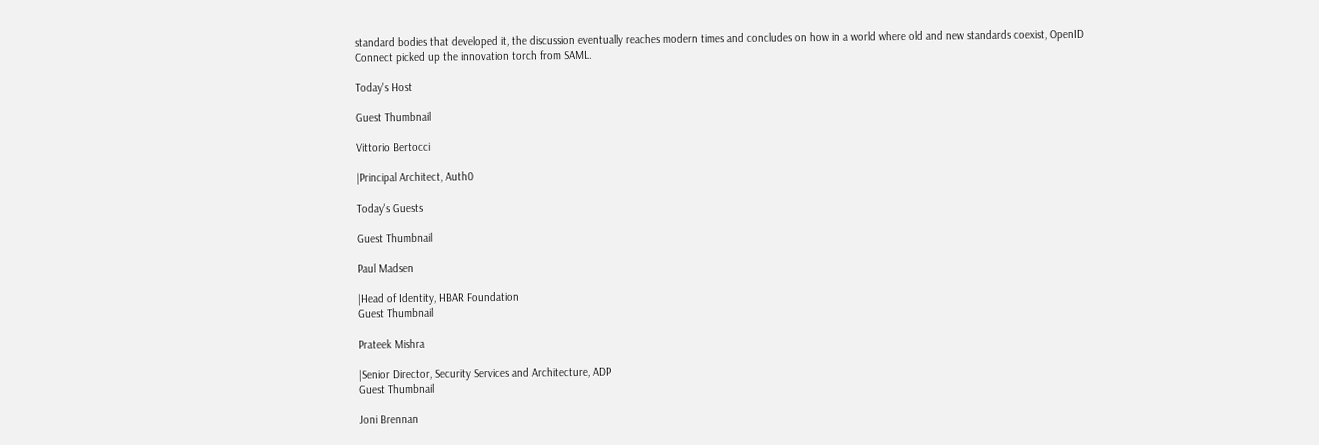standard bodies that developed it, the discussion eventually reaches modern times and concludes on how in a world where old and new standards coexist, OpenID Connect picked up the innovation torch from SAML.

Today's Host

Guest Thumbnail

Vittorio Bertocci

|Principal Architect, Auth0

Today's Guests

Guest Thumbnail

Paul Madsen

|Head of Identity, HBAR Foundation
Guest Thumbnail

Prateek Mishra

|Senior Director, Security Services and Architecture, ADP
Guest Thumbnail

Joni Brennan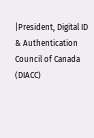|President, Digital ID & Authentication Council of Canada (DIACC)